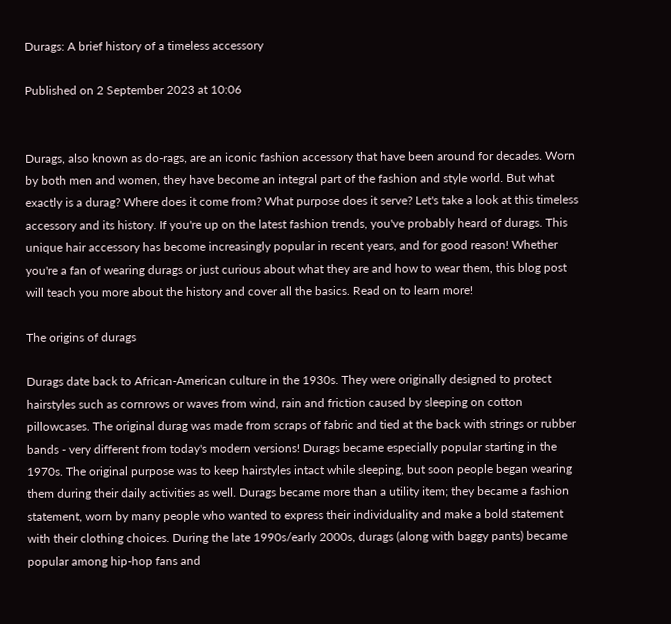Durags: A brief history of a timeless accessory

Published on 2 September 2023 at 10:06


Durags, also known as do-rags, are an iconic fashion accessory that have been around for decades. Worn by both men and women, they have become an integral part of the fashion and style world. But what exactly is a durag? Where does it come from? What purpose does it serve? Let's take a look at this timeless accessory and its history. If you're up on the latest fashion trends, you've probably heard of durags. This unique hair accessory has become increasingly popular in recent years, and for good reason! Whether you're a fan of wearing durags or just curious about what they are and how to wear them, this blog post will teach you more about the history and cover all the basics. Read on to learn more!

The origins of durags

Durags date back to African-American culture in the 1930s. They were originally designed to protect hairstyles such as cornrows or waves from wind, rain and friction caused by sleeping on cotton pillowcases. The original durag was made from scraps of fabric and tied at the back with strings or rubber bands - very different from today's modern versions! Durags became especially popular starting in the 1970s. The original purpose was to keep hairstyles intact while sleeping, but soon people began wearing them during their daily activities as well. Durags became more than a utility item; they became a fashion statement, worn by many people who wanted to express their individuality and make a bold statement with their clothing choices. During the late 1990s/early 2000s, durags (along with baggy pants) became popular among hip-hop fans and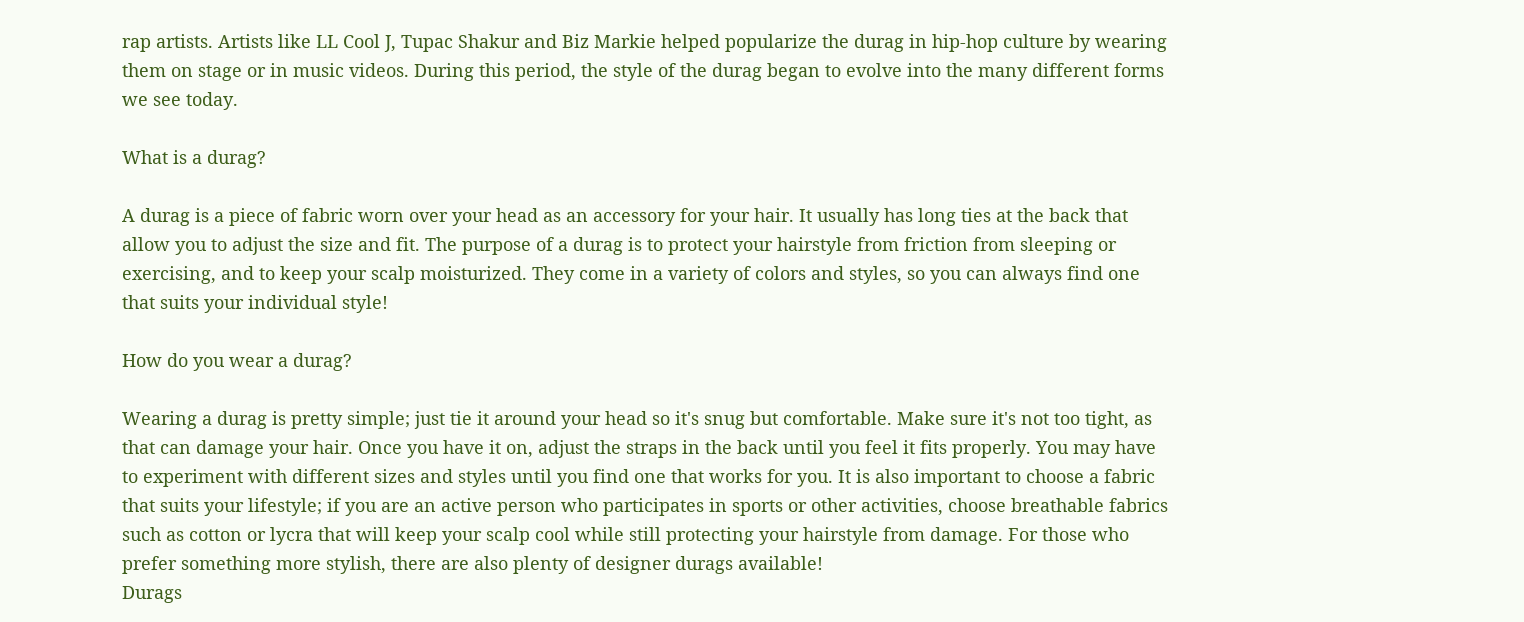rap artists. Artists like LL Cool J, Tupac Shakur and Biz Markie helped popularize the durag in hip-hop culture by wearing them on stage or in music videos. During this period, the style of the durag began to evolve into the many different forms we see today.

What is a durag?

A durag is a piece of fabric worn over your head as an accessory for your hair. It usually has long ties at the back that allow you to adjust the size and fit. The purpose of a durag is to protect your hairstyle from friction from sleeping or exercising, and to keep your scalp moisturized. They come in a variety of colors and styles, so you can always find one that suits your individual style!

How do you wear a durag?

Wearing a durag is pretty simple; just tie it around your head so it's snug but comfortable. Make sure it's not too tight, as that can damage your hair. Once you have it on, adjust the straps in the back until you feel it fits properly. You may have to experiment with different sizes and styles until you find one that works for you. It is also important to choose a fabric that suits your lifestyle; if you are an active person who participates in sports or other activities, choose breathable fabrics such as cotton or lycra that will keep your scalp cool while still protecting your hairstyle from damage. For those who prefer something more stylish, there are also plenty of designer durags available!
Durags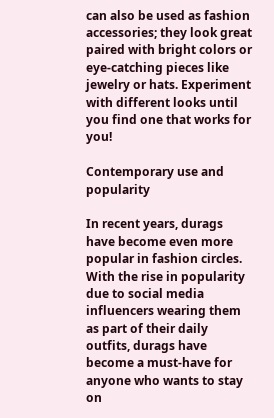can also be used as fashion accessories; they look great paired with bright colors or eye-catching pieces like jewelry or hats. Experiment with different looks until you find one that works for you!

Contemporary use and popularity

In recent years, durags have become even more popular in fashion circles. With the rise in popularity due to social media influencers wearing them as part of their daily outfits, durags have become a must-have for anyone who wants to stay on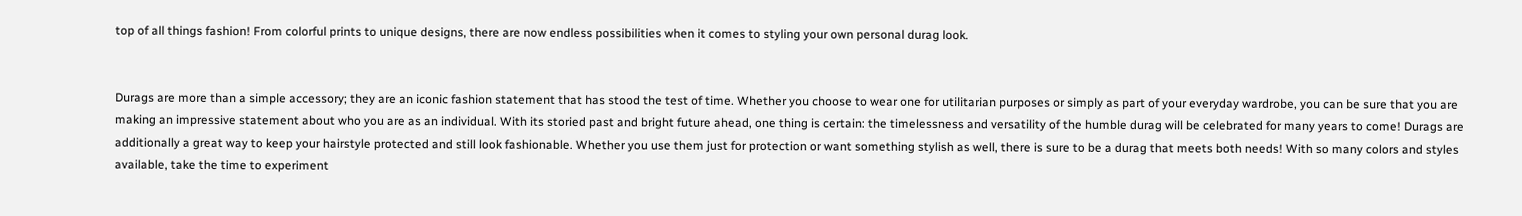top of all things fashion! From colorful prints to unique designs, there are now endless possibilities when it comes to styling your own personal durag look.


Durags are more than a simple accessory; they are an iconic fashion statement that has stood the test of time. Whether you choose to wear one for utilitarian purposes or simply as part of your everyday wardrobe, you can be sure that you are making an impressive statement about who you are as an individual. With its storied past and bright future ahead, one thing is certain: the timelessness and versatility of the humble durag will be celebrated for many years to come! Durags are additionally a great way to keep your hairstyle protected and still look fashionable. Whether you use them just for protection or want something stylish as well, there is sure to be a durag that meets both needs! With so many colors and styles available, take the time to experiment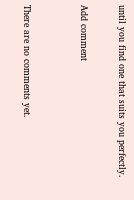until you find one that suits you perfectly.

Add comment


There are no comments yet.